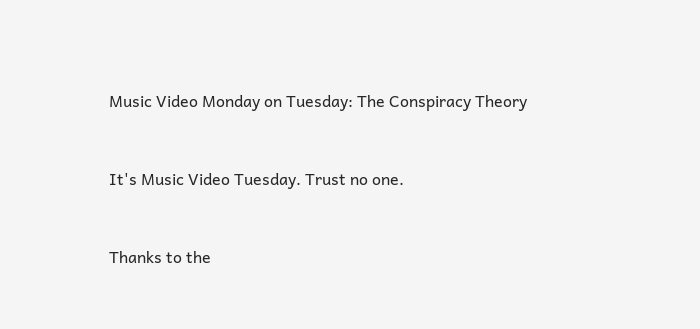Music Video Monday on Tuesday: The Conspiracy Theory


It's Music Video Tuesday. Trust no one.


Thanks to the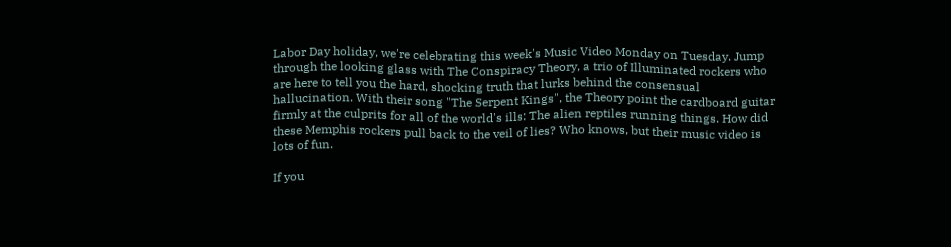Labor Day holiday, we're celebrating this week's Music Video Monday on Tuesday. Jump through the looking glass with The Conspiracy Theory, a trio of Illuminated rockers who are here to tell you the hard, shocking truth that lurks behind the consensual hallucination. With their song "The Serpent Kings", the Theory point the cardboard guitar firmly at the culprits for all of the world's ills: The alien reptiles running things. How did these Memphis rockers pull back to the veil of lies? Who knows, but their music video is lots of fun.

If you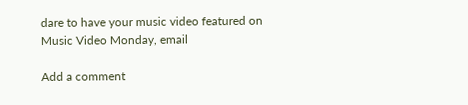dare to have your music video featured on Music Video Monday, email

Add a comment